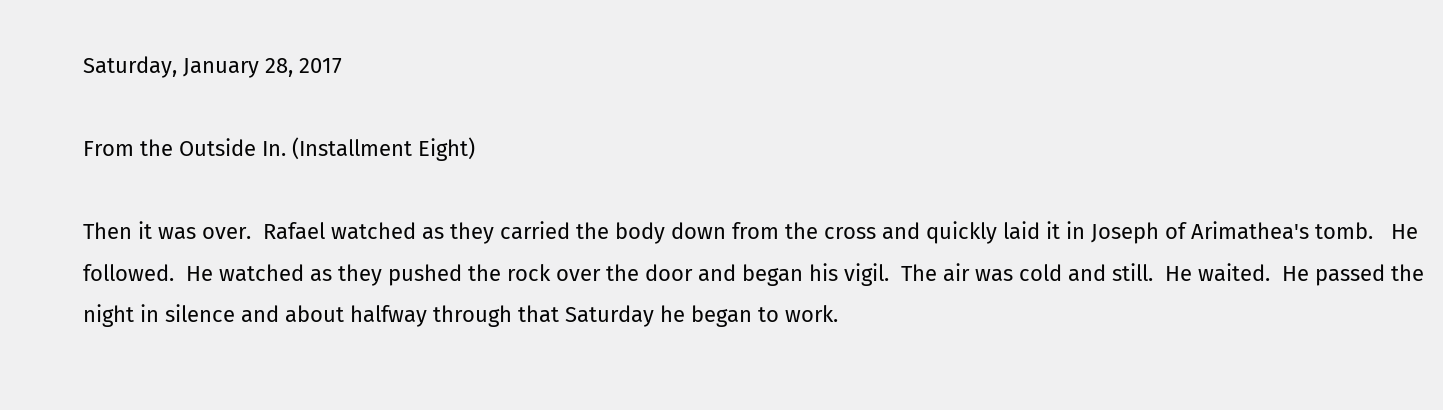Saturday, January 28, 2017

From the Outside In. (Installment Eight)

Then it was over.  Rafael watched as they carried the body down from the cross and quickly laid it in Joseph of Arimathea's tomb.   He followed.  He watched as they pushed the rock over the door and began his vigil.  The air was cold and still.  He waited.  He passed the night in silence and about halfway through that Saturday he began to work.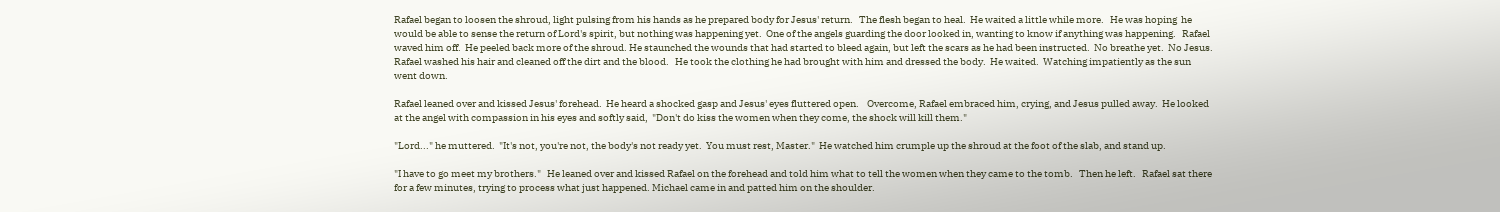Rafael began to loosen the shroud, light pulsing from his hands as he prepared body for Jesus' return.   The flesh began to heal.  He waited a little while more.   He was hoping  he would be able to sense the return of Lord's spirit, but nothing was happening yet.  One of the angels guarding the door looked in, wanting to know if anything was happening.   Rafael waved him off.  He peeled back more of the shroud. He staunched the wounds that had started to bleed again, but left the scars as he had been instructed.  No breathe yet.  No Jesus.  Rafael washed his hair and cleaned off the dirt and the blood.   He took the clothing he had brought with him and dressed the body.  He waited.  Watching impatiently as the sun went down.

Rafael leaned over and kissed Jesus' forehead.  He heard a shocked gasp and Jesus' eyes fluttered open.    Overcome, Rafael embraced him, crying, and Jesus pulled away.  He looked at the angel with compassion in his eyes and softly said,  "Don't do kiss the women when they come, the shock will kill them."

"Lord..." he muttered.  "It's not, you're not, the body's not ready yet.  You must rest, Master."  He watched him crumple up the shroud at the foot of the slab, and stand up.

"I have to go meet my brothers."   He leaned over and kissed Rafael on the forehead and told him what to tell the women when they came to the tomb.   Then he left.   Rafael sat there for a few minutes, trying to process what just happened. Michael came in and patted him on the shoulder.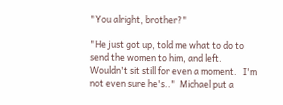"You alright, brother?"

"He just got up, told me what to do to send the women to him, and left.  Wouldn't sit still for even a moment.   I'm not even sure he's.."  Michael put a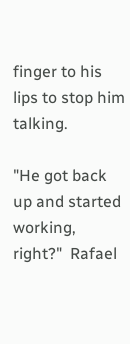finger to his lips to stop him talking.

"He got back up and started working, right?"  Rafael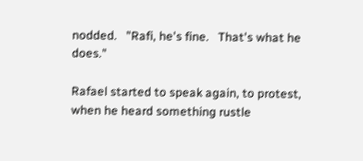nodded.   "Rafi, he's fine.   That's what he does."

Rafael started to speak again, to protest, when he heard something rustle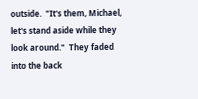outside.  "It's them, Michael, let's stand aside while they look around."  They faded into the back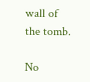wall of the tomb.

No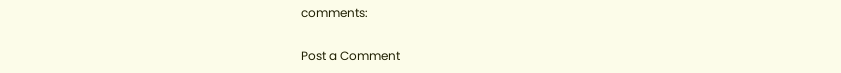comments:

Post a Comment